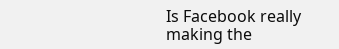Is Facebook really making the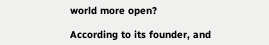world more open?

According to its founder, and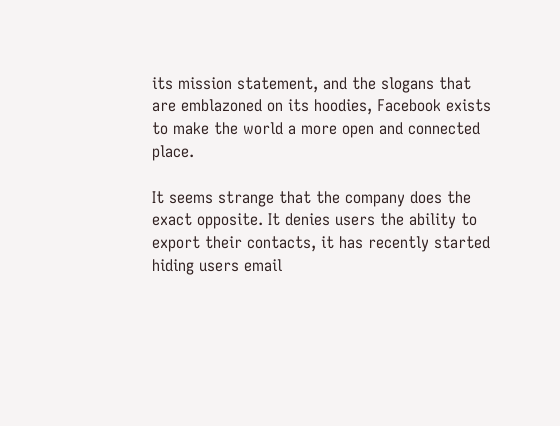its mission statement, and the slogans that are emblazoned on its hoodies, Facebook exists to make the world a more open and connected place.

It seems strange that the company does the exact opposite. It denies users the ability to export their contacts, it has recently started hiding users email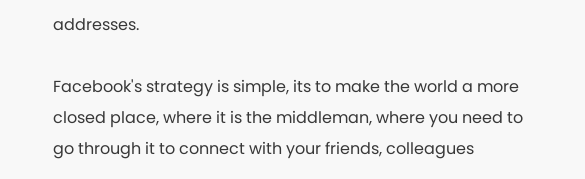addresses.

Facebook's strategy is simple, its to make the world a more closed place, where it is the middleman, where you need to go through it to connect with your friends, colleagues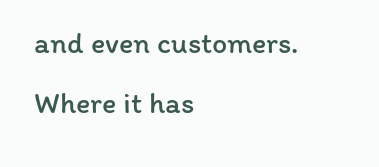and even customers. Where it has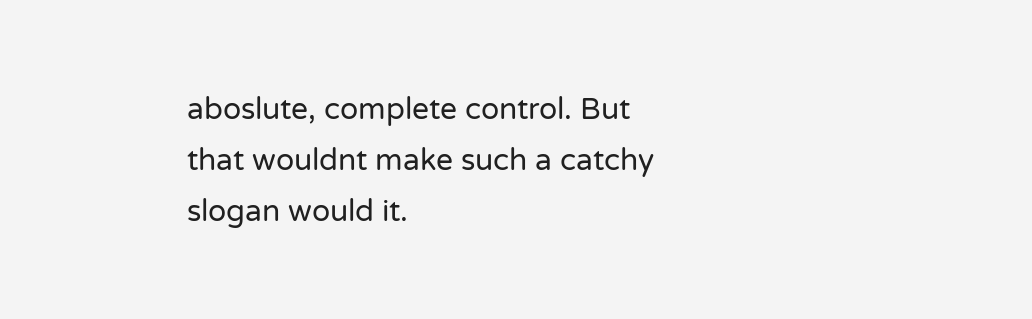aboslute, complete control. But that wouldnt make such a catchy slogan would it.